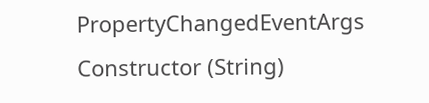PropertyChangedEventArgs Constructor (String)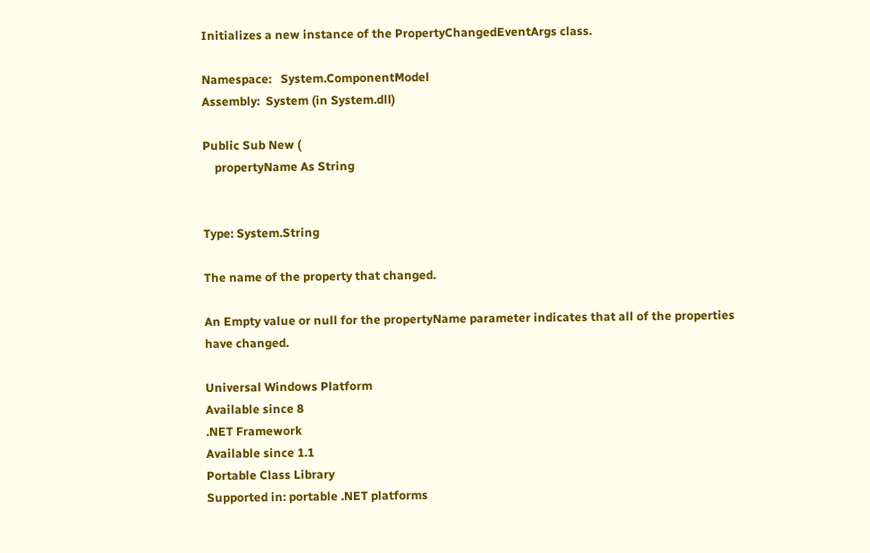Initializes a new instance of the PropertyChangedEventArgs class.

Namespace:   System.ComponentModel
Assembly:  System (in System.dll)

Public Sub New (
    propertyName As String


Type: System.String

The name of the property that changed.

An Empty value or null for the propertyName parameter indicates that all of the properties have changed.

Universal Windows Platform
Available since 8
.NET Framework
Available since 1.1
Portable Class Library
Supported in: portable .NET platforms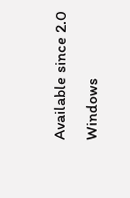Available since 2.0
Windows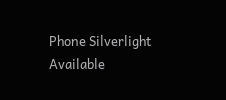Phone Silverlight
Available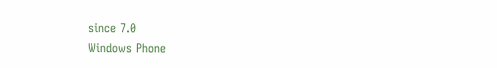since 7.0
Windows Phone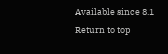Available since 8.1
Return to top